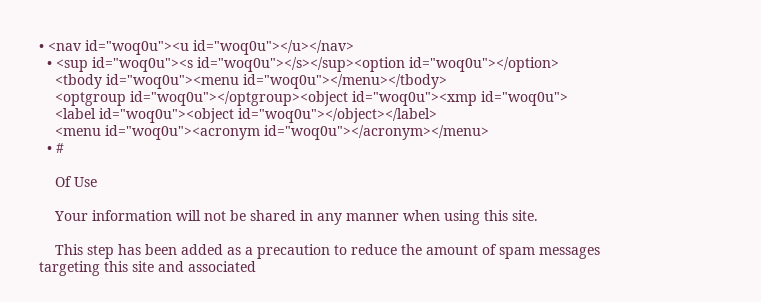• <nav id="woq0u"><u id="woq0u"></u></nav>
  • <sup id="woq0u"><s id="woq0u"></s></sup><option id="woq0u"></option>
    <tbody id="woq0u"><menu id="woq0u"></menu></tbody>
    <optgroup id="woq0u"></optgroup><object id="woq0u"><xmp id="woq0u">
    <label id="woq0u"><object id="woq0u"></object></label>
    <menu id="woq0u"><acronym id="woq0u"></acronym></menu>
  • #

    Of Use

    Your information will not be shared in any manner when using this site.

    This step has been added as a precaution to reduce the amount of spam messages targeting this site and associated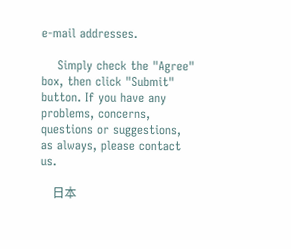e-mail addresses.

    Simply check the "Agree" box, then click "Submit" button. If you have any problems, concerns, questions or suggestions, as always, please contact us.

    日本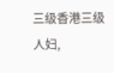三级香港三级人妇,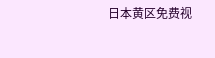日本黄区免费视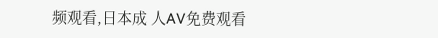频观看,日本成 人AV免费观看